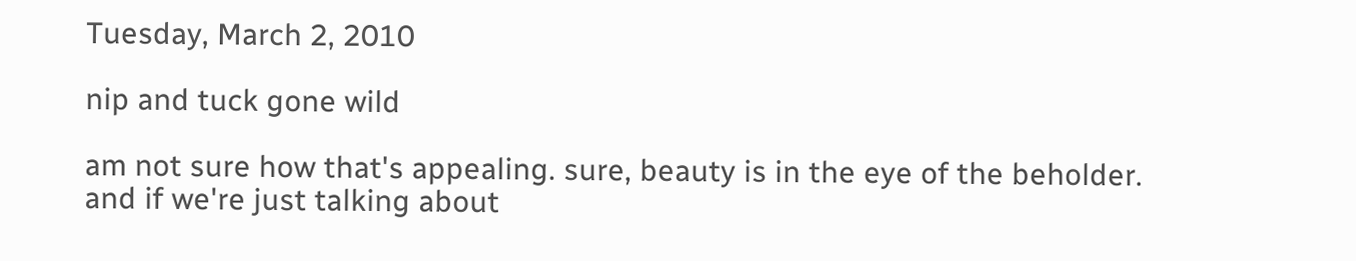Tuesday, March 2, 2010

nip and tuck gone wild

am not sure how that's appealing. sure, beauty is in the eye of the beholder. and if we're just talking about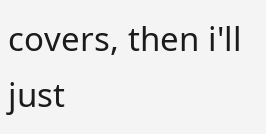covers, then i'll just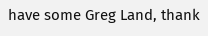have some Greg Land, thank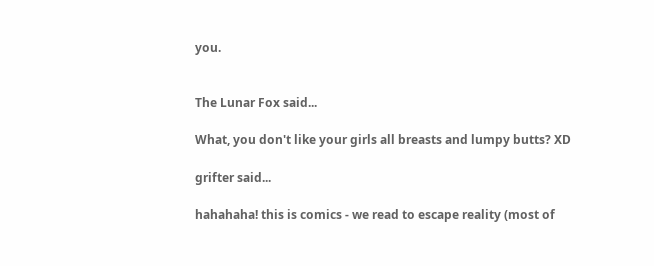you.


The Lunar Fox said...

What, you don't like your girls all breasts and lumpy butts? XD

grifter said...

hahahaha! this is comics - we read to escape reality (most of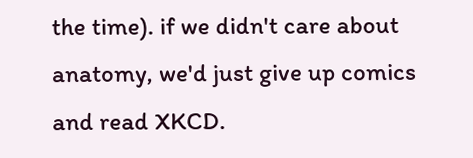the time). if we didn't care about anatomy, we'd just give up comics and read XKCD.